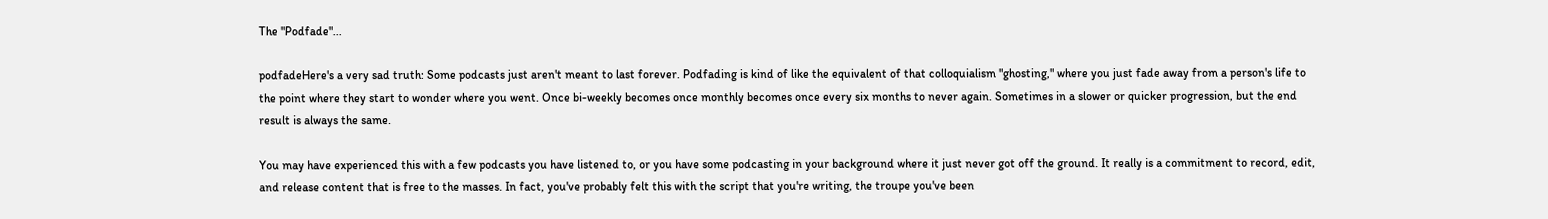The "Podfade"...

podfadeHere's a very sad truth: Some podcasts just aren't meant to last forever. Podfading is kind of like the equivalent of that colloquialism "ghosting," where you just fade away from a person's life to the point where they start to wonder where you went. Once bi-weekly becomes once monthly becomes once every six months to never again. Sometimes in a slower or quicker progression, but the end result is always the same.

You may have experienced this with a few podcasts you have listened to, or you have some podcasting in your background where it just never got off the ground. It really is a commitment to record, edit, and release content that is free to the masses. In fact, you've probably felt this with the script that you're writing, the troupe you've been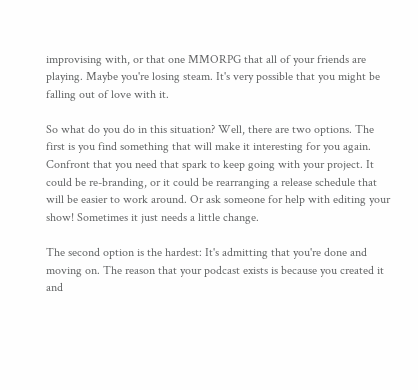improvising with, or that one MMORPG that all of your friends are playing. Maybe you're losing steam. It's very possible that you might be falling out of love with it.

So what do you do in this situation? Well, there are two options. The first is you find something that will make it interesting for you again. Confront that you need that spark to keep going with your project. It could be re-branding, or it could be rearranging a release schedule that will be easier to work around. Or ask someone for help with editing your show! Sometimes it just needs a little change.

The second option is the hardest: It's admitting that you're done and moving on. The reason that your podcast exists is because you created it and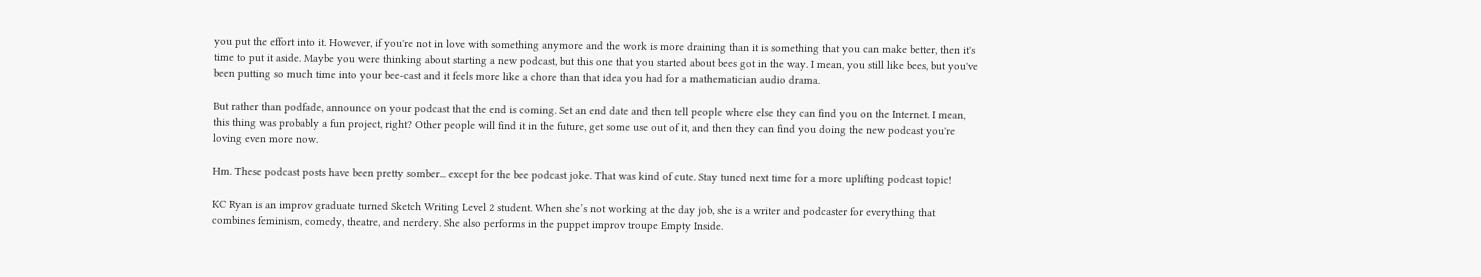you put the effort into it. However, if you're not in love with something anymore and the work is more draining than it is something that you can make better, then it's time to put it aside. Maybe you were thinking about starting a new podcast, but this one that you started about bees got in the way. I mean, you still like bees, but you've been putting so much time into your bee-cast and it feels more like a chore than that idea you had for a mathematician audio drama.

But rather than podfade, announce on your podcast that the end is coming. Set an end date and then tell people where else they can find you on the Internet. I mean, this thing was probably a fun project, right? Other people will find it in the future, get some use out of it, and then they can find you doing the new podcast you're loving even more now.

Hm. These podcast posts have been pretty somber... except for the bee podcast joke. That was kind of cute. Stay tuned next time for a more uplifting podcast topic!

KC Ryan is an improv graduate turned Sketch Writing Level 2 student. When she’s not working at the day job, she is a writer and podcaster for everything that combines feminism, comedy, theatre, and nerdery. She also performs in the puppet improv troupe Empty Inside.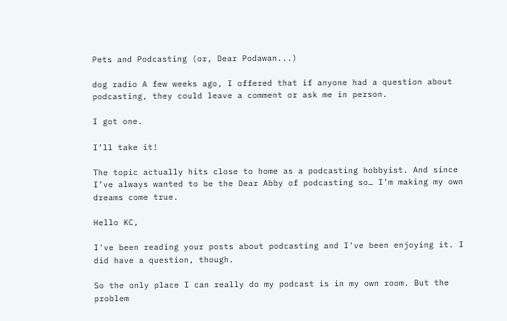Pets and Podcasting (or, Dear Podawan...)

dog radio A few weeks ago, I offered that if anyone had a question about podcasting, they could leave a comment or ask me in person.

I got one.

I’ll take it!

The topic actually hits close to home as a podcasting hobbyist. And since I’ve always wanted to be the Dear Abby of podcasting so… I’m making my own dreams come true.

Hello KC,

I've been reading your posts about podcasting and I've been enjoying it. I did have a question, though.

So the only place I can really do my podcast is in my own room. But the problem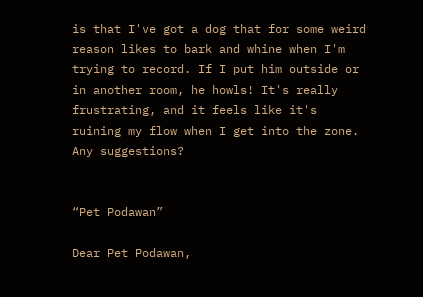is that I've got a dog that for some weird reason likes to bark and whine when I'm trying to record. If I put him outside or in another room, he howls! It's really frustrating, and it feels like it's ruining my flow when I get into the zone. Any suggestions?


“Pet Podawan”

Dear Pet Podawan,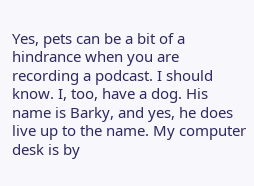Yes, pets can be a bit of a hindrance when you are recording a podcast. I should know. I, too, have a dog. His name is Barky, and yes, he does live up to the name. My computer desk is by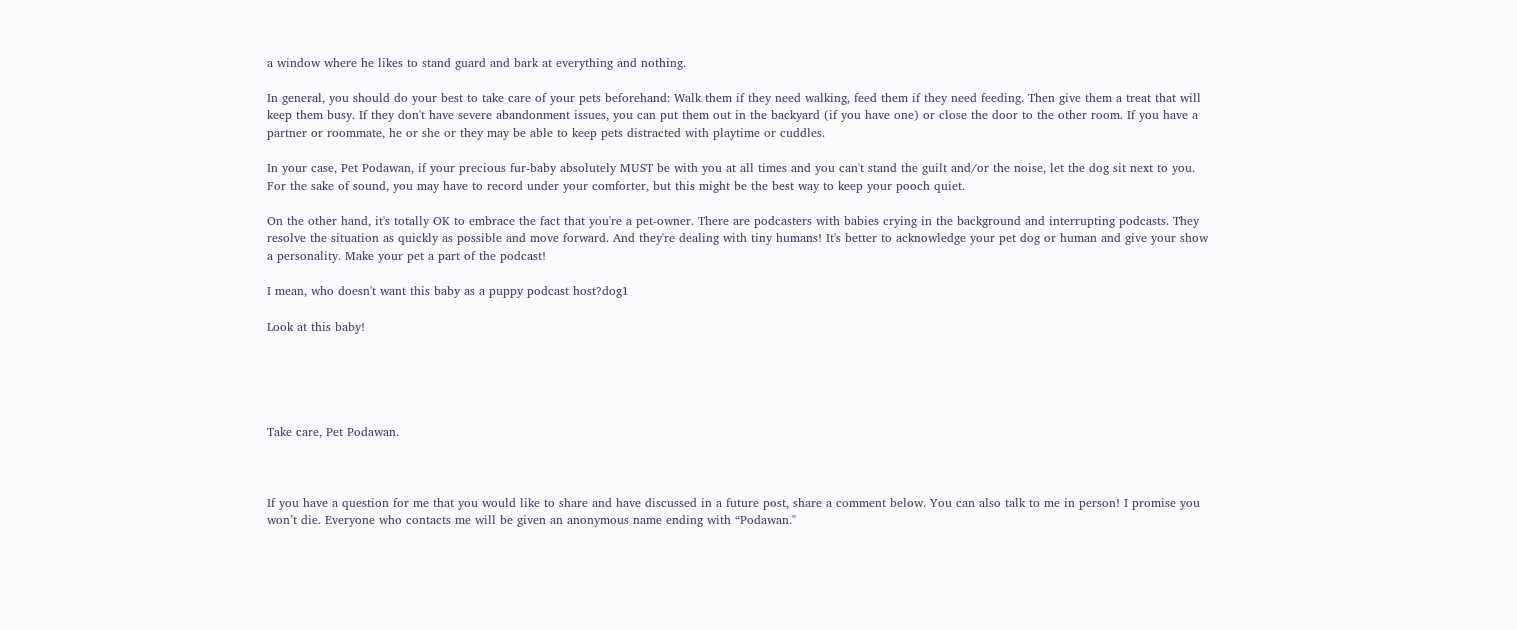a window where he likes to stand guard and bark at everything and nothing.

In general, you should do your best to take care of your pets beforehand: Walk them if they need walking, feed them if they need feeding. Then give them a treat that will keep them busy. If they don't have severe abandonment issues, you can put them out in the backyard (if you have one) or close the door to the other room. If you have a partner or roommate, he or she or they may be able to keep pets distracted with playtime or cuddles.

In your case, Pet Podawan, if your precious fur-baby absolutely MUST be with you at all times and you can't stand the guilt and/or the noise, let the dog sit next to you. For the sake of sound, you may have to record under your comforter, but this might be the best way to keep your pooch quiet.

On the other hand, it's totally OK to embrace the fact that you're a pet-owner. There are podcasters with babies crying in the background and interrupting podcasts. They resolve the situation as quickly as possible and move forward. And they're dealing with tiny humans! It's better to acknowledge your pet dog or human and give your show a personality. Make your pet a part of the podcast!

I mean, who doesn't want this baby as a puppy podcast host?dog1

Look at this baby!





Take care, Pet Podawan.



If you have a question for me that you would like to share and have discussed in a future post, share a comment below. You can also talk to me in person! I promise you won’t die. Everyone who contacts me will be given an anonymous name ending with “Podawan."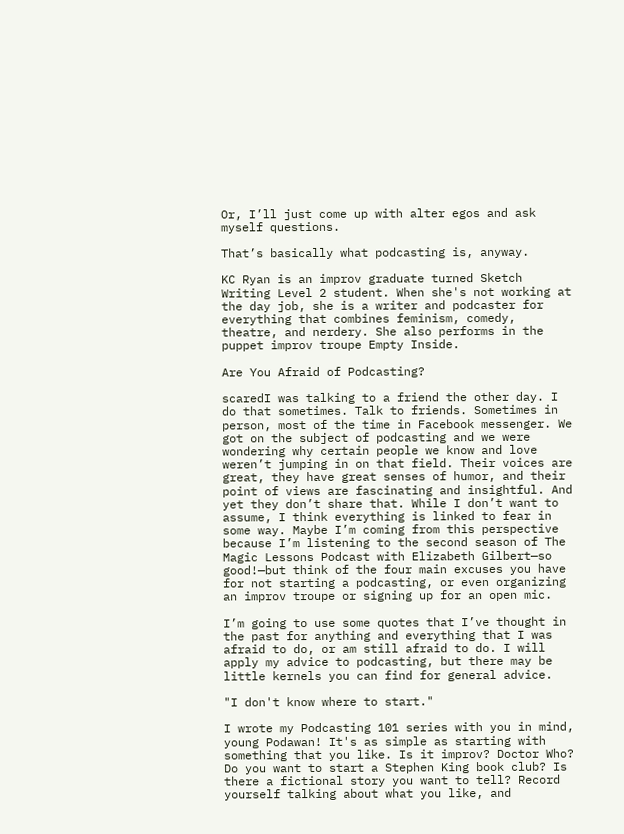Or, I’ll just come up with alter egos and ask myself questions.

That’s basically what podcasting is, anyway.

KC Ryan is an improv graduate turned Sketch Writing Level 2 student. When she's not working at the day job, she is a writer and podcaster for everything that combines feminism, comedy, theatre, and nerdery. She also performs in the puppet improv troupe Empty Inside.

Are You Afraid of Podcasting?

scaredI was talking to a friend the other day. I do that sometimes. Talk to friends. Sometimes in person, most of the time in Facebook messenger. We got on the subject of podcasting and we were wondering why certain people we know and love weren’t jumping in on that field. Their voices are great, they have great senses of humor, and their point of views are fascinating and insightful. And yet they don’t share that. While I don’t want to assume, I think everything is linked to fear in some way. Maybe I’m coming from this perspective because I’m listening to the second season of The Magic Lessons Podcast with Elizabeth Gilbert—so good!—but think of the four main excuses you have for not starting a podcasting, or even organizing an improv troupe or signing up for an open mic.

I’m going to use some quotes that I’ve thought in the past for anything and everything that I was afraid to do, or am still afraid to do. I will apply my advice to podcasting, but there may be little kernels you can find for general advice.

"I don't know where to start."

I wrote my Podcasting 101 series with you in mind, young Podawan! It's as simple as starting with something that you like. Is it improv? Doctor Who? Do you want to start a Stephen King book club? Is there a fictional story you want to tell? Record yourself talking about what you like, and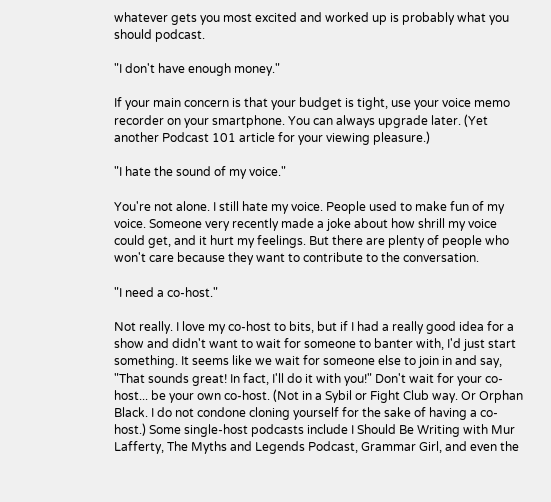whatever gets you most excited and worked up is probably what you should podcast.

"I don't have enough money."

If your main concern is that your budget is tight, use your voice memo recorder on your smartphone. You can always upgrade later. (Yet another Podcast 101 article for your viewing pleasure.)

"I hate the sound of my voice."

You're not alone. I still hate my voice. People used to make fun of my voice. Someone very recently made a joke about how shrill my voice could get, and it hurt my feelings. But there are plenty of people who won't care because they want to contribute to the conversation.

"I need a co-host."

Not really. I love my co-host to bits, but if I had a really good idea for a show and didn't want to wait for someone to banter with, I'd just start something. It seems like we wait for someone else to join in and say, "That sounds great! In fact, I'll do it with you!" Don't wait for your co-host... be your own co-host. (Not in a Sybil or Fight Club way. Or Orphan Black. I do not condone cloning yourself for the sake of having a co-host.) Some single-host podcasts include I Should Be Writing with Mur Lafferty, The Myths and Legends Podcast, Grammar Girl, and even the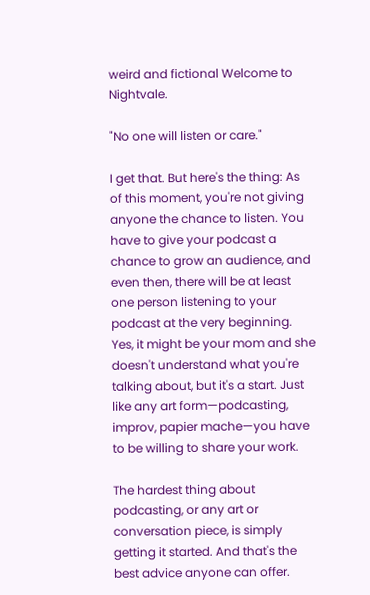weird and fictional Welcome to Nightvale.

"No one will listen or care."

I get that. But here's the thing: As of this moment, you're not giving anyone the chance to listen. You have to give your podcast a chance to grow an audience, and even then, there will be at least one person listening to your podcast at the very beginning. Yes, it might be your mom and she doesn't understand what you're talking about, but it's a start. Just like any art form—podcasting, improv, papier mache—you have to be willing to share your work.

The hardest thing about podcasting, or any art or conversation piece, is simply getting it started. And that's the best advice anyone can offer.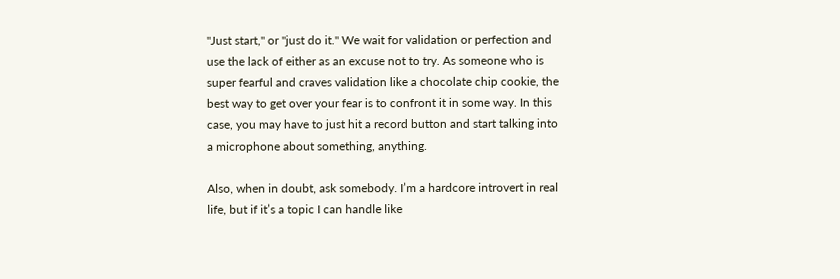"Just start," or "just do it." We wait for validation or perfection and use the lack of either as an excuse not to try. As someone who is super fearful and craves validation like a chocolate chip cookie, the best way to get over your fear is to confront it in some way. In this case, you may have to just hit a record button and start talking into a microphone about something, anything.

Also, when in doubt, ask somebody. I’m a hardcore introvert in real life, but if it’s a topic I can handle like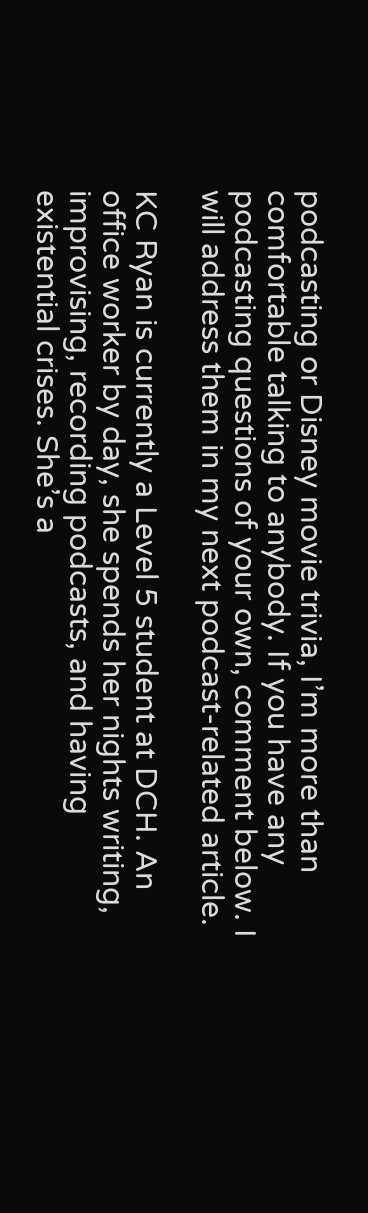podcasting or Disney movie trivia, I’m more than comfortable talking to anybody. If you have any podcasting questions of your own, comment below. I will address them in my next podcast-related article.

KC Ryan is currently a Level 5 student at DCH. An office worker by day, she spends her nights writing, improvising, recording podcasts, and having existential crises. She’s a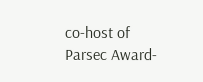co-host of Parsec Award-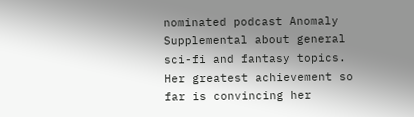nominated podcast Anomaly Supplemental about general sci-fi and fantasy topics. Her greatest achievement so far is convincing her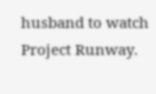husband to watch Project Runway.